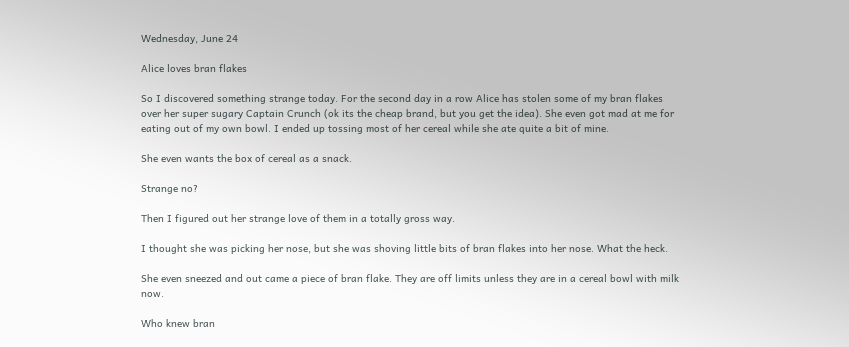Wednesday, June 24

Alice loves bran flakes

So I discovered something strange today. For the second day in a row Alice has stolen some of my bran flakes over her super sugary Captain Crunch (ok its the cheap brand, but you get the idea). She even got mad at me for eating out of my own bowl. I ended up tossing most of her cereal while she ate quite a bit of mine.

She even wants the box of cereal as a snack.

Strange no?

Then I figured out her strange love of them in a totally gross way.

I thought she was picking her nose, but she was shoving little bits of bran flakes into her nose. What the heck.

She even sneezed and out came a piece of bran flake. They are off limits unless they are in a cereal bowl with milk now.

Who knew bran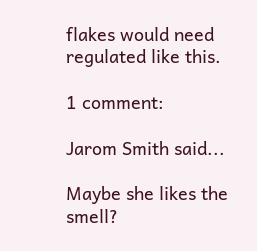flakes would need regulated like this.

1 comment:

Jarom Smith said...

Maybe she likes the smell?